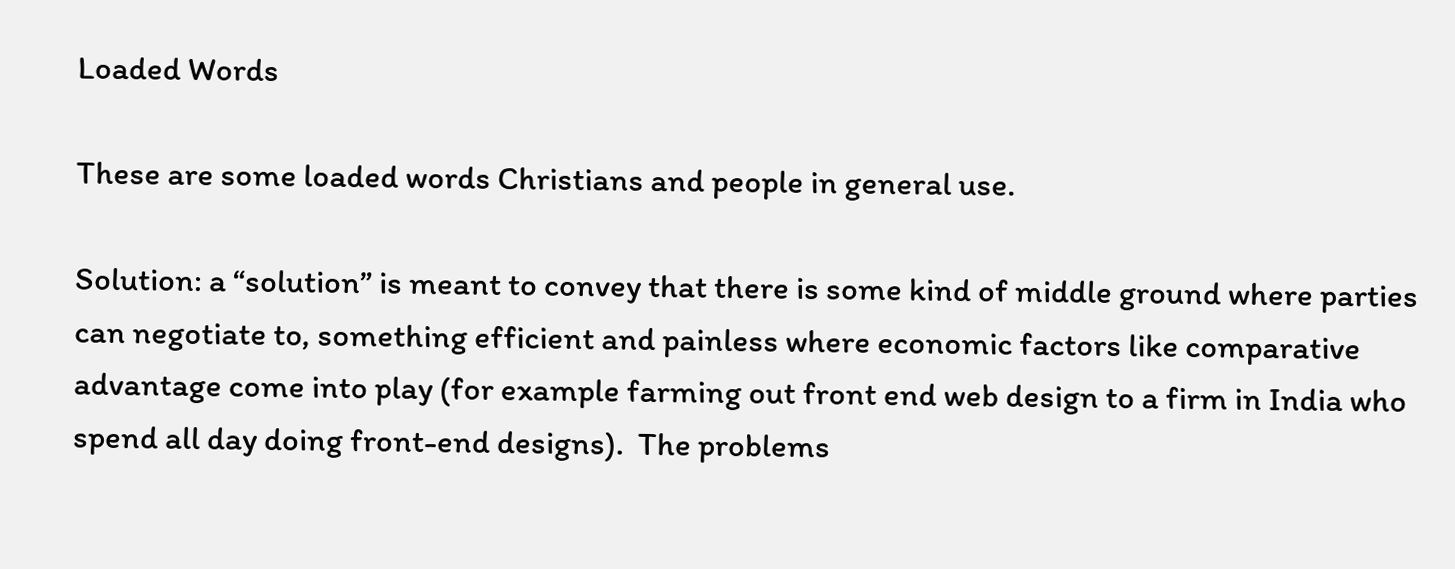Loaded Words

These are some loaded words Christians and people in general use.

Solution: a “solution” is meant to convey that there is some kind of middle ground where parties can negotiate to, something efficient and painless where economic factors like comparative advantage come into play (for example farming out front end web design to a firm in India who spend all day doing front-end designs).  The problems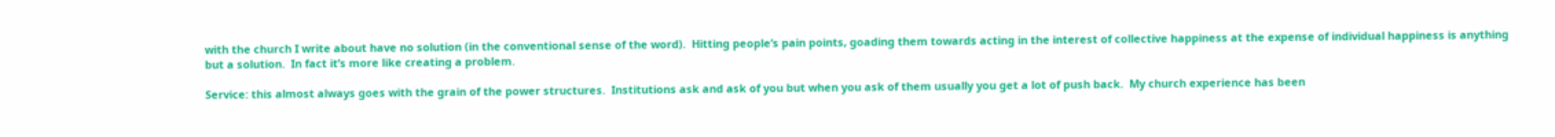with the church I write about have no solution (in the conventional sense of the word).  Hitting people’s pain points, goading them towards acting in the interest of collective happiness at the expense of individual happiness is anything but a solution.  In fact it’s more like creating a problem.

Service: this almost always goes with the grain of the power structures.  Institutions ask and ask of you but when you ask of them usually you get a lot of push back.  My church experience has been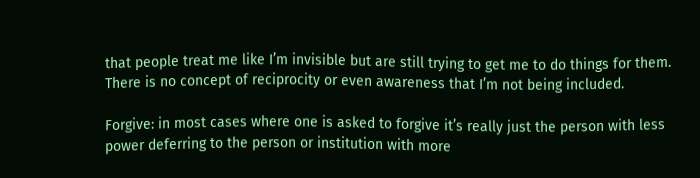that people treat me like I’m invisible but are still trying to get me to do things for them.  There is no concept of reciprocity or even awareness that I’m not being included.

Forgive: in most cases where one is asked to forgive it’s really just the person with less power deferring to the person or institution with more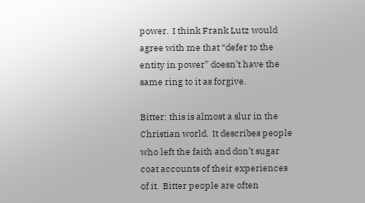power.  I think Frank Lutz would agree with me that “defer to the entity in power” doesn’t have the same ring to it as forgive.

Bitter: this is almost a slur in the Christian world.  It describes people who left the faith and don’t sugar coat accounts of their experiences of it.  Bitter people are often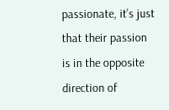passionate, it’s just that their passion is in the opposite direction of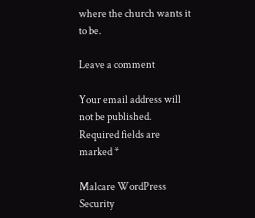where the church wants it to be.

Leave a comment

Your email address will not be published. Required fields are marked *

Malcare WordPress Security